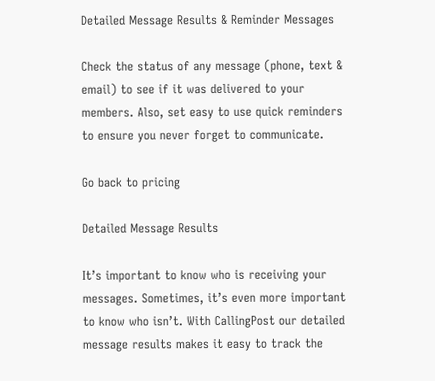Detailed Message Results & Reminder Messages

Check the status of any message (phone, text & email) to see if it was delivered to your members. Also, set easy to use quick reminders to ensure you never forget to communicate.

Go back to pricing

Detailed Message Results

It’s important to know who is receiving your messages. Sometimes, it’s even more important to know who isn’t. With CallingPost our detailed message results makes it easy to track the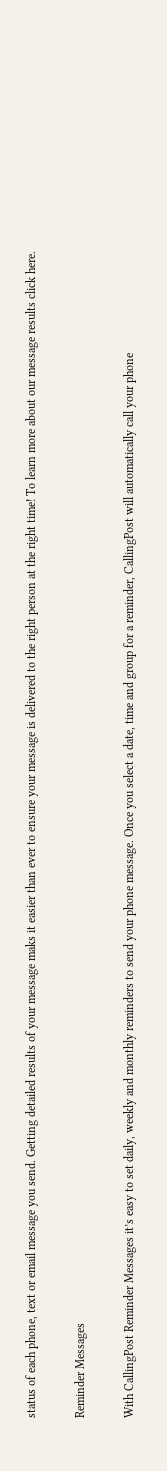status of each phone, text or email message you send. Getting detailed results of your message maks it easier than ever to ensure your message is delivered to the right person at the right time! To learn more about our message results click here.

Reminder Messages

With CallingPost Reminder Messages it’s easy to set daily, weekly and monthly reminders to send your phone message. Once you select a date, time and group for a reminder, CallingPost will automatically call your phone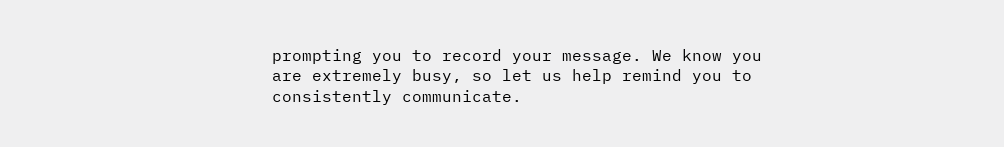prompting you to record your message. We know you are extremely busy, so let us help remind you to consistently communicate.